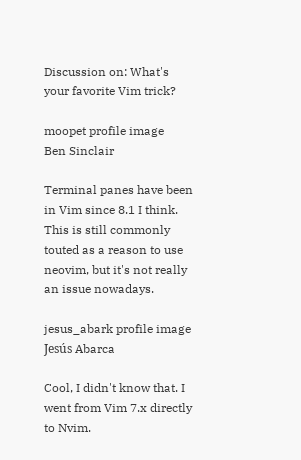Discussion on: What's your favorite Vim trick?

moopet profile image
Ben Sinclair

Terminal panes have been in Vim since 8.1 I think. This is still commonly touted as a reason to use neovim, but it's not really an issue nowadays.

jesus_abark profile image
Jesús Abarca

Cool, I didn't know that. I went from Vim 7.x directly to Nvim.